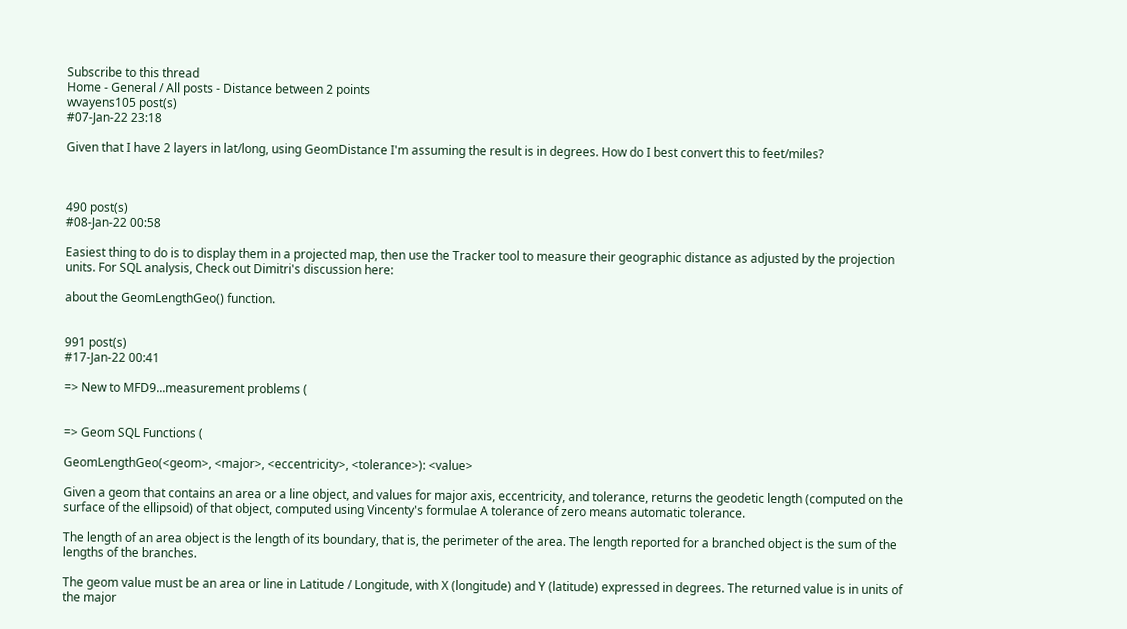Subscribe to this thread
Home - General / All posts - Distance between 2 points
wvayens105 post(s)
#07-Jan-22 23:18

Given that I have 2 layers in lat/long, using GeomDistance I'm assuming the result is in degrees. How do I best convert this to feet/miles?



490 post(s)
#08-Jan-22 00:58

Easiest thing to do is to display them in a projected map, then use the Tracker tool to measure their geographic distance as adjusted by the projection units. For SQL analysis, Check out Dimitri's discussion here:

about the GeomLengthGeo() function.


991 post(s)
#17-Jan-22 00:41

=> New to MFD9...measurement problems (


=> Geom SQL Functions (

GeomLengthGeo(<geom>, <major>, <eccentricity>, <tolerance>): <value>

Given a geom that contains an area or a line object, and values for major axis, eccentricity, and tolerance, returns the geodetic length (computed on the surface of the ellipsoid) of that object, computed using Vincenty's formulae A tolerance of zero means automatic tolerance.

The length of an area object is the length of its boundary, that is, the perimeter of the area. The length reported for a branched object is the sum of the lengths of the branches.

The geom value must be an area or line in Latitude / Longitude, with X (longitude) and Y (latitude) expressed in degrees. The returned value is in units of the major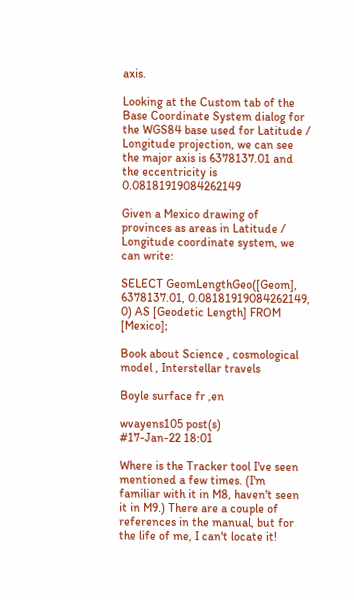axis.

Looking at the Custom tab of the Base Coordinate System dialog for the WGS84 base used for Latitude / Longitude projection, we can see the major axis is 6378137.01 and the eccentricity is 0.08181919084262149

Given a Mexico drawing of provinces as areas in Latitude / Longitude coordinate system, we can write:

SELECT GeomLengthGeo([Geom], 6378137.01, 0.08181919084262149, 0) AS [Geodetic Length] FROM [Mexico];

Book about Science , cosmological model , Interstellar travels

Boyle surface fr ,en

wvayens105 post(s)
#17-Jan-22 18:01

Where is the Tracker tool I've seen mentioned a few times. (I'm familiar with it in M8, haven't seen it in M9.) There are a couple of references in the manual, but for the life of me, I can't locate it!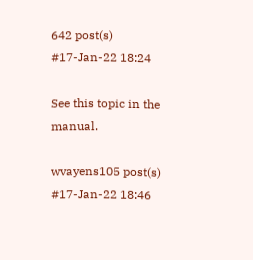642 post(s)
#17-Jan-22 18:24

See this topic in the manual.

wvayens105 post(s)
#17-Jan-22 18:46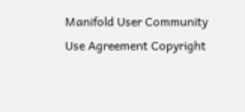Manifold User Community Use Agreement Copyright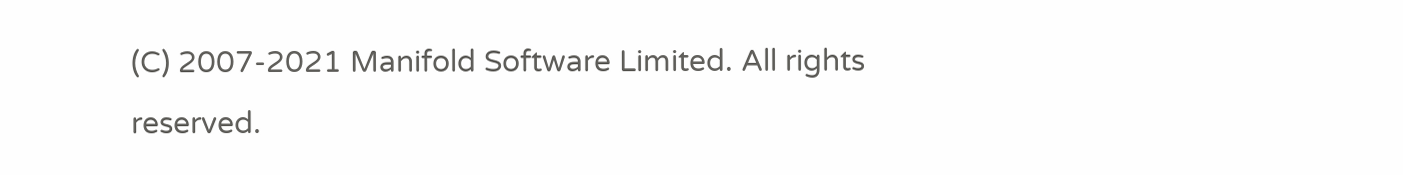(C) 2007-2021 Manifold Software Limited. All rights reserved.